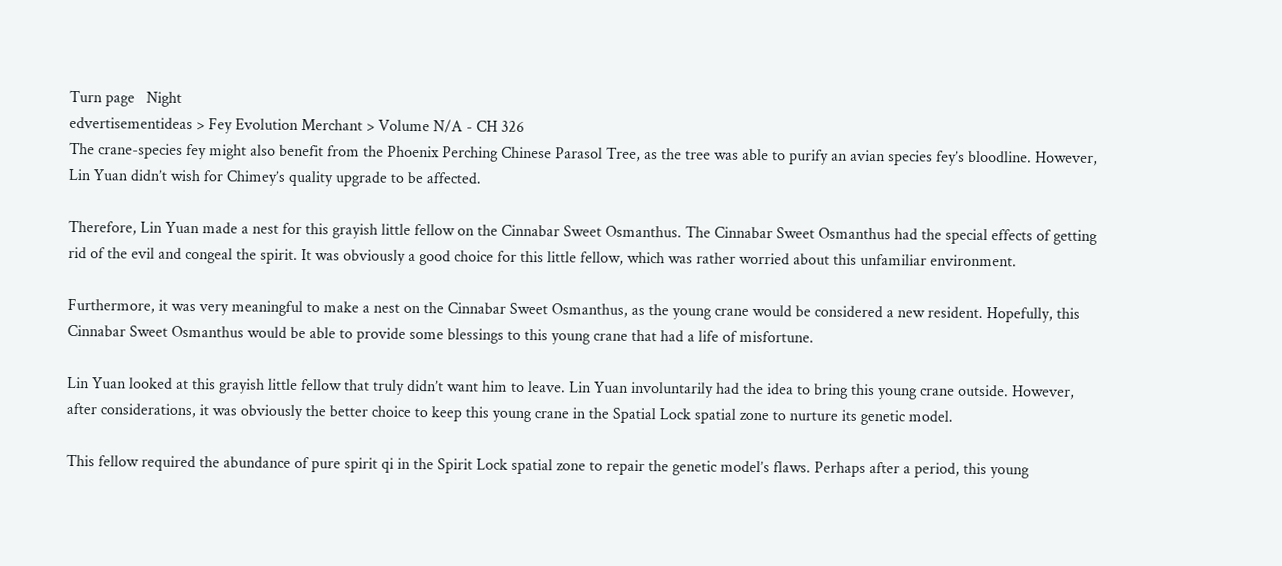Turn page   Night
edvertisementideas > Fey Evolution Merchant > Volume N/A - CH 326
The crane-species fey might also benefit from the Phoenix Perching Chinese Parasol Tree, as the tree was able to purify an avian species fey’s bloodline. However, Lin Yuan didn’t wish for Chimey’s quality upgrade to be affected.

Therefore, Lin Yuan made a nest for this grayish little fellow on the Cinnabar Sweet Osmanthus. The Cinnabar Sweet Osmanthus had the special effects of getting rid of the evil and congeal the spirit. It was obviously a good choice for this little fellow, which was rather worried about this unfamiliar environment.

Furthermore, it was very meaningful to make a nest on the Cinnabar Sweet Osmanthus, as the young crane would be considered a new resident. Hopefully, this Cinnabar Sweet Osmanthus would be able to provide some blessings to this young crane that had a life of misfortune.

Lin Yuan looked at this grayish little fellow that truly didn’t want him to leave. Lin Yuan involuntarily had the idea to bring this young crane outside. However, after considerations, it was obviously the better choice to keep this young crane in the Spatial Lock spatial zone to nurture its genetic model.

This fellow required the abundance of pure spirit qi in the Spirit Lock spatial zone to repair the genetic model’s flaws. Perhaps after a period, this young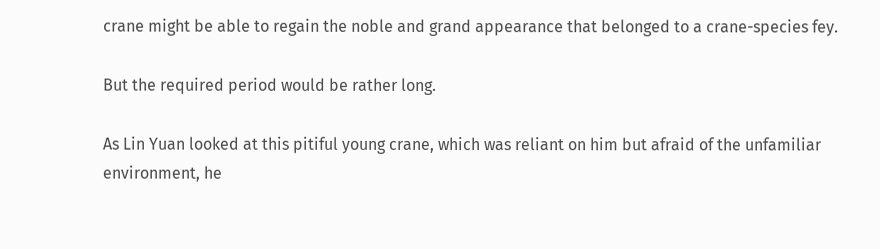crane might be able to regain the noble and grand appearance that belonged to a crane-species fey.

But the required period would be rather long.

As Lin Yuan looked at this pitiful young crane, which was reliant on him but afraid of the unfamiliar environment, he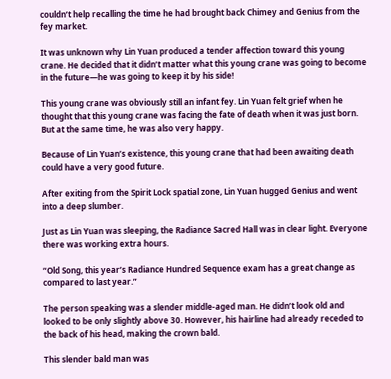couldn’t help recalling the time he had brought back Chimey and Genius from the fey market.

It was unknown why Lin Yuan produced a tender affection toward this young crane. He decided that it didn’t matter what this young crane was going to become in the future—he was going to keep it by his side!

This young crane was obviously still an infant fey. Lin Yuan felt grief when he thought that this young crane was facing the fate of death when it was just born. But at the same time, he was also very happy.

Because of Lin Yuan’s existence, this young crane that had been awaiting death could have a very good future.

After exiting from the Spirit Lock spatial zone, Lin Yuan hugged Genius and went into a deep slumber.

Just as Lin Yuan was sleeping, the Radiance Sacred Hall was in clear light. Everyone there was working extra hours.

“Old Song, this year’s Radiance Hundred Sequence exam has a great change as compared to last year.”

The person speaking was a slender middle-aged man. He didn’t look old and looked to be only slightly above 30. However, his hairline had already receded to the back of his head, making the crown bald.

This slender bald man was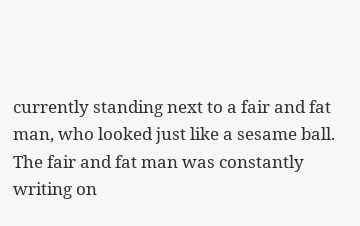currently standing next to a fair and fat man, who looked just like a sesame ball. The fair and fat man was constantly writing on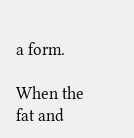a form.

When the fat and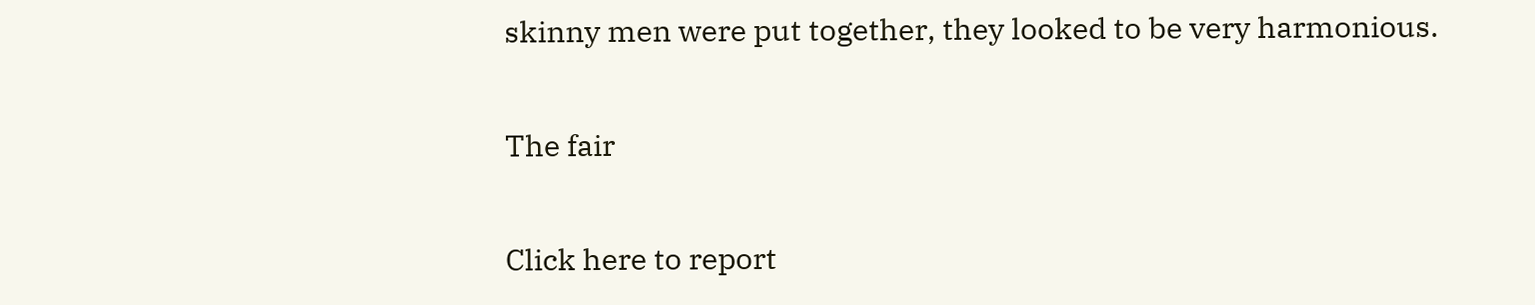skinny men were put together, they looked to be very harmonious.

The fair

Click here to report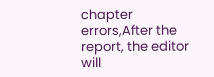chapter errors,After the report, the editor will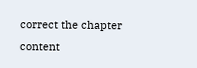correct the chapter content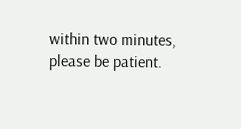within two minutes, please be patient.